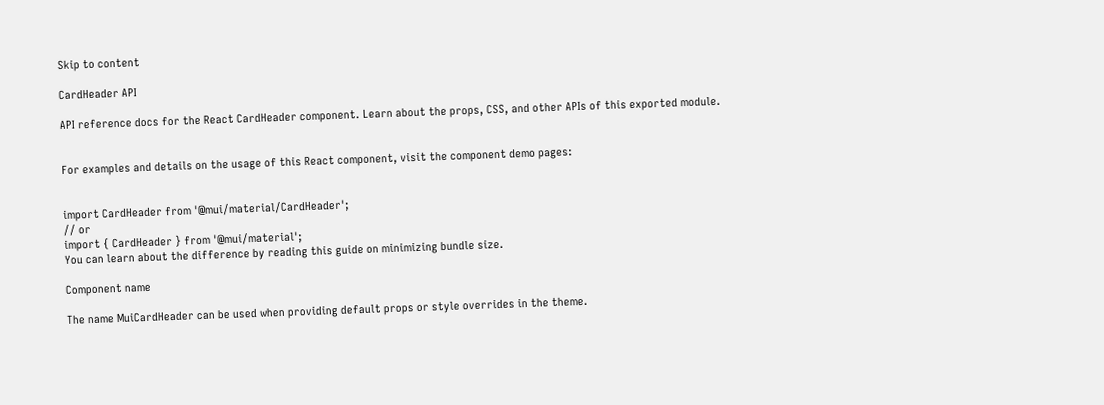Skip to content

CardHeader API

API reference docs for the React CardHeader component. Learn about the props, CSS, and other APIs of this exported module.


For examples and details on the usage of this React component, visit the component demo pages:


import CardHeader from '@mui/material/CardHeader';
// or
import { CardHeader } from '@mui/material';
You can learn about the difference by reading this guide on minimizing bundle size.

Component name

The name MuiCardHeader can be used when providing default props or style overrides in the theme.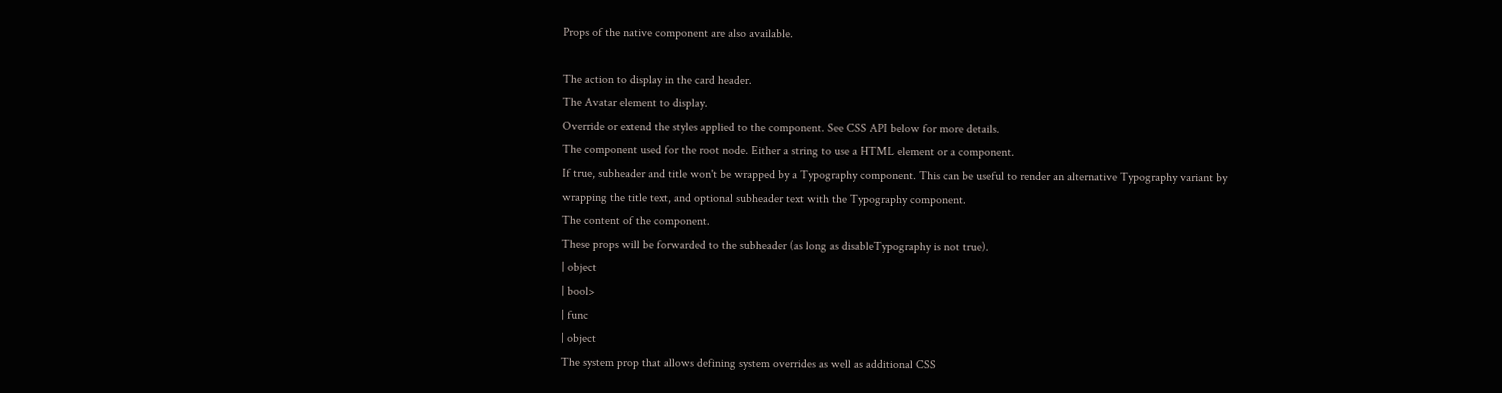Props of the native component are also available.

The action to display in the card header.
The Avatar element to display.
Override or extend the styles applied to the component. See CSS API below for more details.
The component used for the root node. Either a string to use a HTML element or a component.
If true, subheader and title won't be wrapped by a Typography component. This can be useful to render an alternative Typography variant by wrapping the title text, and optional subheader text with the Typography component.
The content of the component.
These props will be forwarded to the subheader (as long as disableTypography is not true).
| object
| bool>
| func
| object
The system prop that allows defining system overrides as well as additional CSS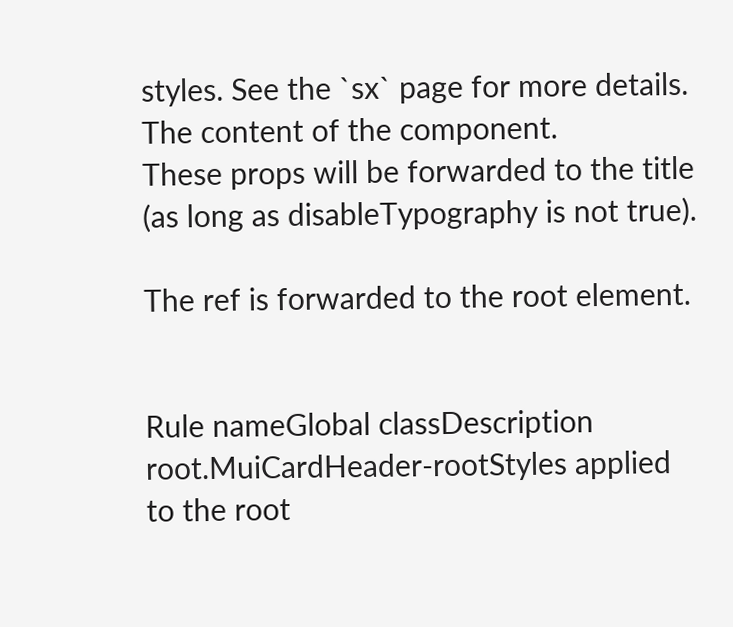styles. See the `sx` page for more details.
The content of the component.
These props will be forwarded to the title (as long as disableTypography is not true).

The ref is forwarded to the root element.


Rule nameGlobal classDescription
root.MuiCardHeader-rootStyles applied to the root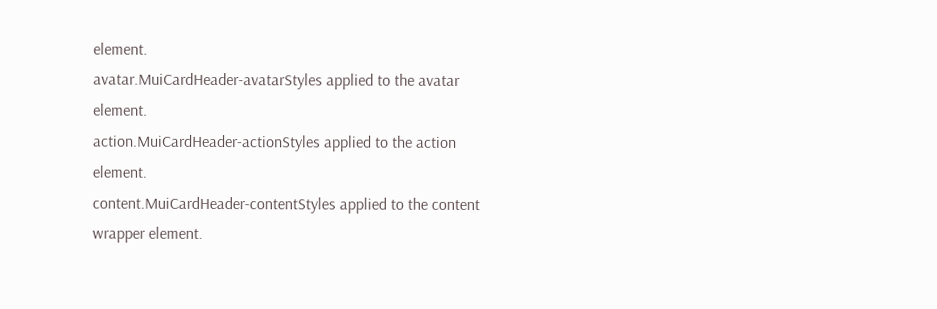element.
avatar.MuiCardHeader-avatarStyles applied to the avatar element.
action.MuiCardHeader-actionStyles applied to the action element.
content.MuiCardHeader-contentStyles applied to the content wrapper element.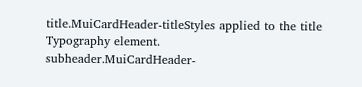title.MuiCardHeader-titleStyles applied to the title Typography element.
subheader.MuiCardHeader-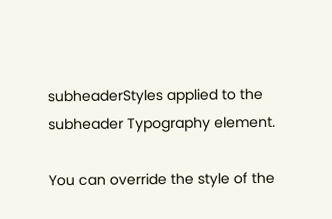subheaderStyles applied to the subheader Typography element.

You can override the style of the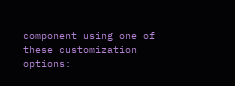component using one of these customization options: